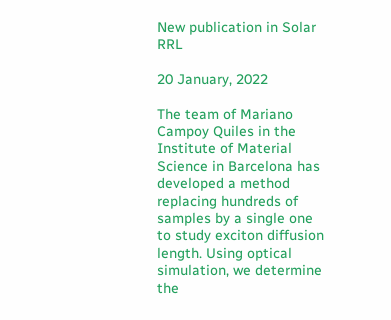New publication in Solar RRL

20 January, 2022

The team of Mariano Campoy Quiles in the Institute of Material Science in Barcelona has developed a method replacing hundreds of samples by a single one to study exciton diffusion length. Using optical simulation, we determine the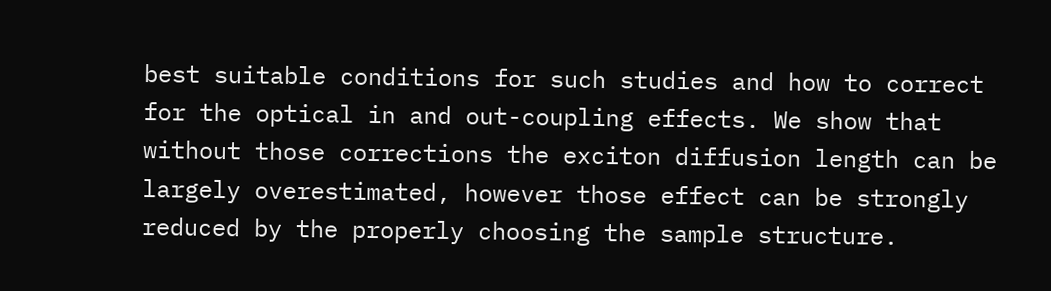best suitable conditions for such studies and how to correct for the optical in and out-coupling effects. We show that without those corrections the exciton diffusion length can be largely overestimated, however those effect can be strongly reduced by the properly choosing the sample structure.